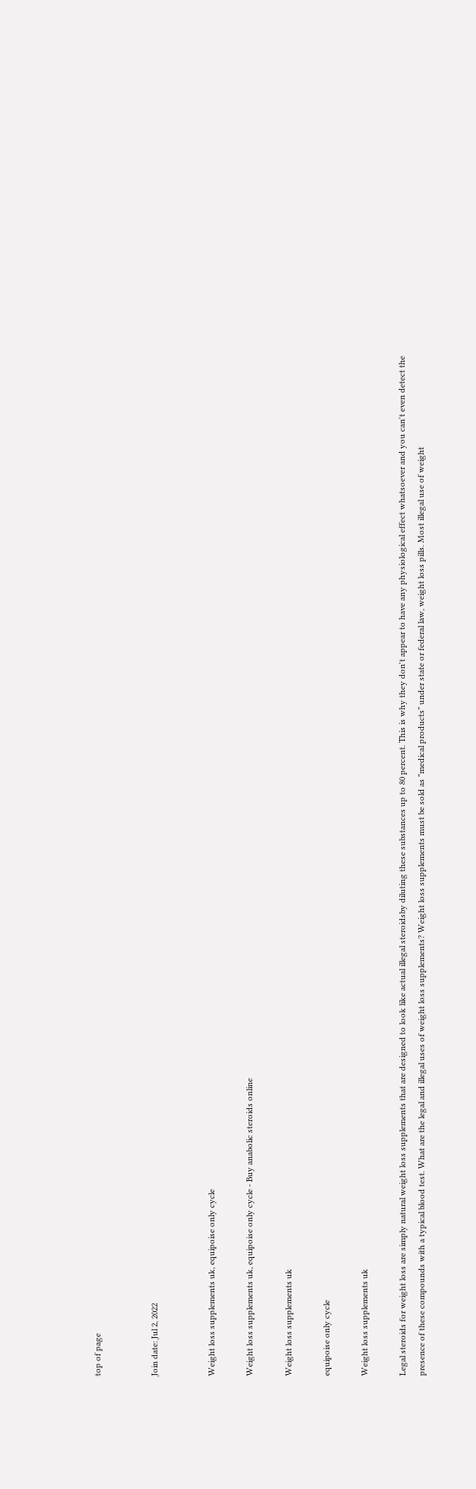top of page


Join date: Jul 2, 2022


Weight loss supplements uk, equipoise only cycle

Weight loss supplements uk, equipoise only cycle - Buy anabolic steroids online

Weight loss supplements uk

equipoise only cycle

Weight loss supplements uk

Legal steroids for weight loss are simply natural weight loss supplements that are designed to look like actual illegal steroidsby diluting these substances up to 80 percent. This is why they don't appear to have any physiological effect whatsoever and you can't even detect the presence of these compounds with a typical blood test. What are the legal and illegal uses of weight loss supplements? Weight loss supplements must be sold as "medical products" under state or federal law, weight loss pills. Most illegal use of weight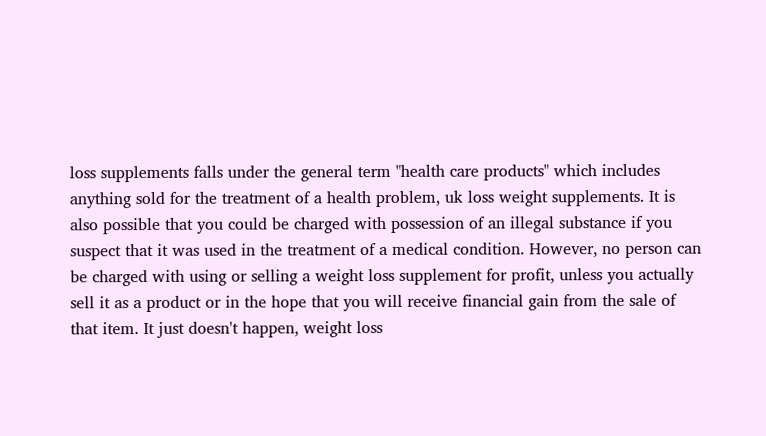loss supplements falls under the general term "health care products" which includes anything sold for the treatment of a health problem, uk loss weight supplements. It is also possible that you could be charged with possession of an illegal substance if you suspect that it was used in the treatment of a medical condition. However, no person can be charged with using or selling a weight loss supplement for profit, unless you actually sell it as a product or in the hope that you will receive financial gain from the sale of that item. It just doesn't happen, weight loss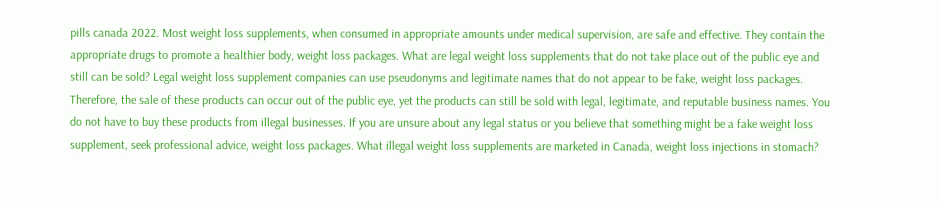pills canada 2022. Most weight loss supplements, when consumed in appropriate amounts under medical supervision, are safe and effective. They contain the appropriate drugs to promote a healthier body, weight loss packages. What are legal weight loss supplements that do not take place out of the public eye and still can be sold? Legal weight loss supplement companies can use pseudonyms and legitimate names that do not appear to be fake, weight loss packages. Therefore, the sale of these products can occur out of the public eye, yet the products can still be sold with legal, legitimate, and reputable business names. You do not have to buy these products from illegal businesses. If you are unsure about any legal status or you believe that something might be a fake weight loss supplement, seek professional advice, weight loss packages. What illegal weight loss supplements are marketed in Canada, weight loss injections in stomach?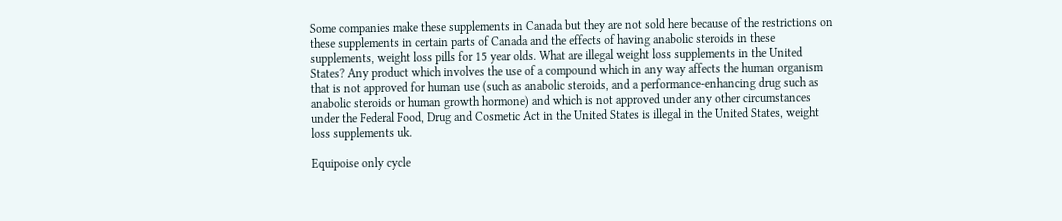Some companies make these supplements in Canada but they are not sold here because of the restrictions on these supplements in certain parts of Canada and the effects of having anabolic steroids in these supplements, weight loss pills for 15 year olds. What are illegal weight loss supplements in the United States? Any product which involves the use of a compound which in any way affects the human organism that is not approved for human use (such as anabolic steroids, and a performance-enhancing drug such as anabolic steroids or human growth hormone) and which is not approved under any other circumstances under the Federal Food, Drug and Cosmetic Act in the United States is illegal in the United States, weight loss supplements uk.

Equipoise only cycle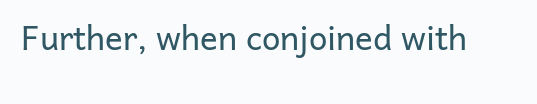Further, when conjoined with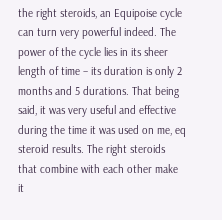the right steroids, an Equipoise cycle can turn very powerful indeed. The power of the cycle lies in its sheer length of time – its duration is only 2 months and 5 durations. That being said, it was very useful and effective during the time it was used on me, eq steroid results. The right steroids that combine with each other make it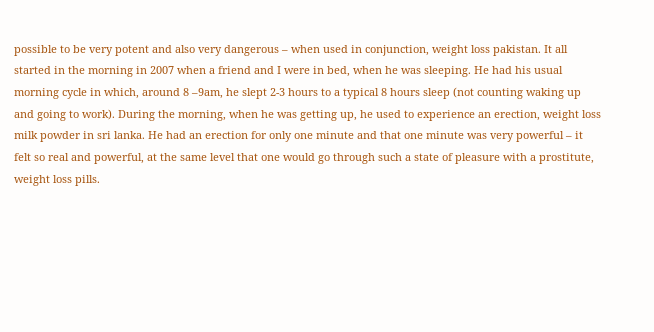possible to be very potent and also very dangerous – when used in conjunction, weight loss pakistan. It all started in the morning in 2007 when a friend and I were in bed, when he was sleeping. He had his usual morning cycle in which, around 8 –9am, he slept 2-3 hours to a typical 8 hours sleep (not counting waking up and going to work). During the morning, when he was getting up, he used to experience an erection, weight loss milk powder in sri lanka. He had an erection for only one minute and that one minute was very powerful – it felt so real and powerful, at the same level that one would go through such a state of pleasure with a prostitute, weight loss pills.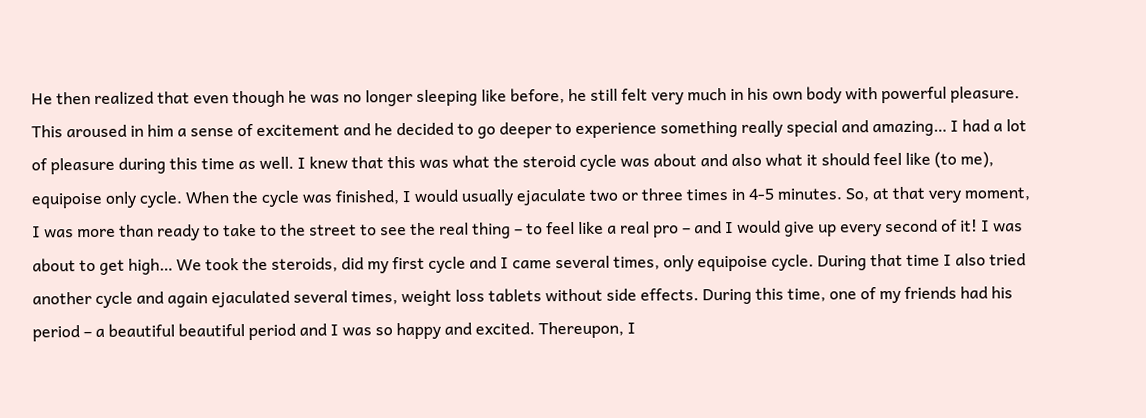He then realized that even though he was no longer sleeping like before, he still felt very much in his own body with powerful pleasure. This aroused in him a sense of excitement and he decided to go deeper to experience something really special and amazing… I had a lot of pleasure during this time as well. I knew that this was what the steroid cycle was about and also what it should feel like (to me), equipoise only cycle. When the cycle was finished, I would usually ejaculate two or three times in 4-5 minutes. So, at that very moment, I was more than ready to take to the street to see the real thing – to feel like a real pro – and I would give up every second of it! I was about to get high… We took the steroids, did my first cycle and I came several times, only equipoise cycle. During that time I also tried another cycle and again ejaculated several times, weight loss tablets without side effects. During this time, one of my friends had his period – a beautiful beautiful period and I was so happy and excited. Thereupon, I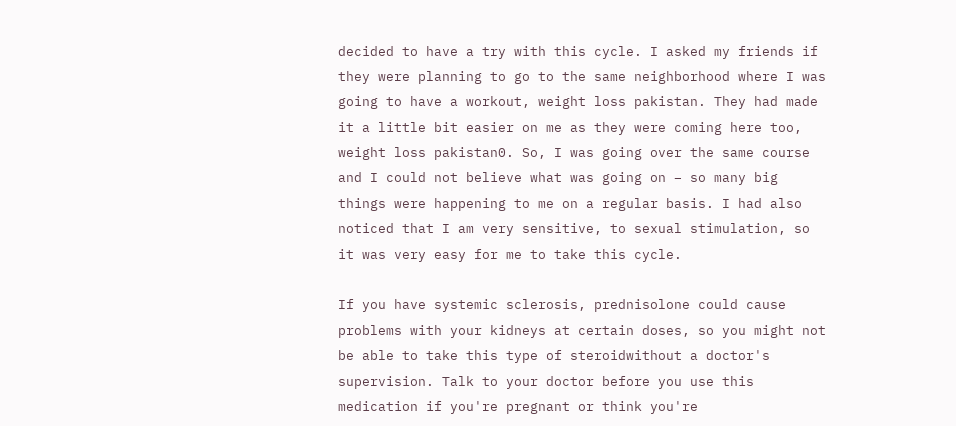decided to have a try with this cycle. I asked my friends if they were planning to go to the same neighborhood where I was going to have a workout, weight loss pakistan. They had made it a little bit easier on me as they were coming here too, weight loss pakistan0. So, I was going over the same course and I could not believe what was going on – so many big things were happening to me on a regular basis. I had also noticed that I am very sensitive, to sexual stimulation, so it was very easy for me to take this cycle.

If you have systemic sclerosis, prednisolone could cause problems with your kidneys at certain doses, so you might not be able to take this type of steroidwithout a doctor's supervision. Talk to your doctor before you use this medication if you're pregnant or think you're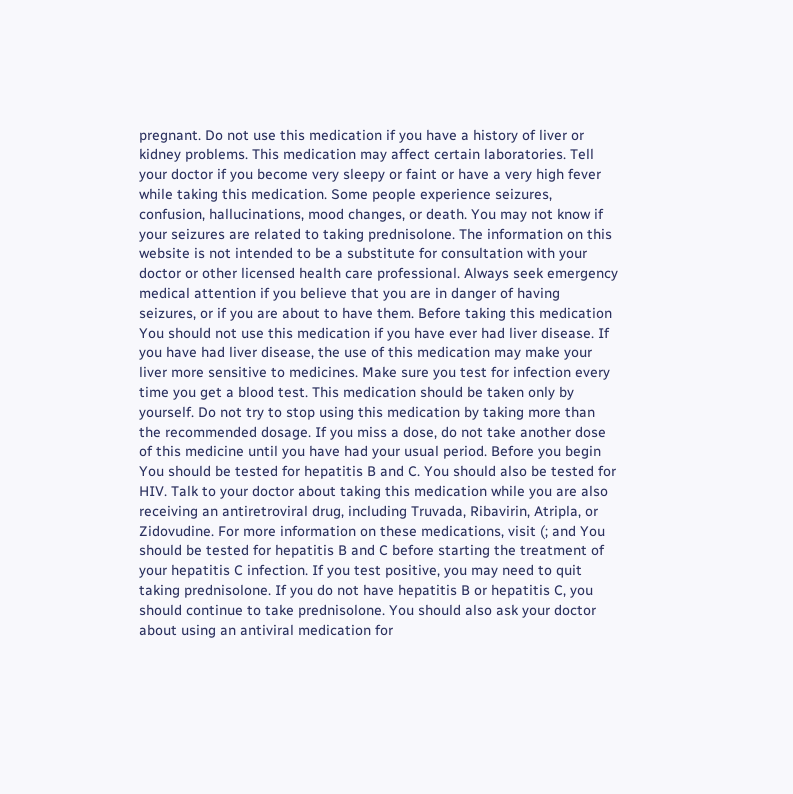pregnant. Do not use this medication if you have a history of liver or kidney problems. This medication may affect certain laboratories. Tell your doctor if you become very sleepy or faint or have a very high fever while taking this medication. Some people experience seizures, confusion, hallucinations, mood changes, or death. You may not know if your seizures are related to taking prednisolone. The information on this website is not intended to be a substitute for consultation with your doctor or other licensed health care professional. Always seek emergency medical attention if you believe that you are in danger of having seizures, or if you are about to have them. Before taking this medication You should not use this medication if you have ever had liver disease. If you have had liver disease, the use of this medication may make your liver more sensitive to medicines. Make sure you test for infection every time you get a blood test. This medication should be taken only by yourself. Do not try to stop using this medication by taking more than the recommended dosage. If you miss a dose, do not take another dose of this medicine until you have had your usual period. Before you begin You should be tested for hepatitis B and C. You should also be tested for HIV. Talk to your doctor about taking this medication while you are also receiving an antiretroviral drug, including Truvada, Ribavirin, Atripla, or Zidovudine. For more information on these medications, visit (; and You should be tested for hepatitis B and C before starting the treatment of your hepatitis C infection. If you test positive, you may need to quit taking prednisolone. If you do not have hepatitis B or hepatitis C, you should continue to take prednisolone. You should also ask your doctor about using an antiviral medication for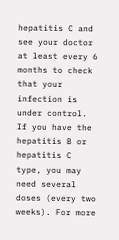hepatitis C and see your doctor at least every 6 months to check that your infection is under control. If you have the hepatitis B or hepatitis C type, you may need several doses (every two weeks). For more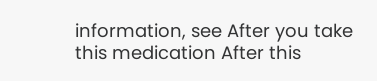information, see After you take this medication After this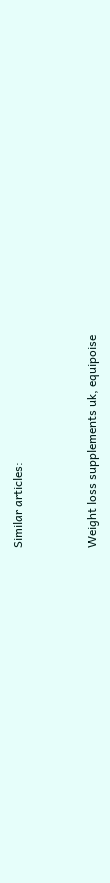Similar articles:


Weight loss supplements uk, equipoise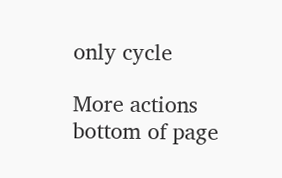only cycle

More actions
bottom of page